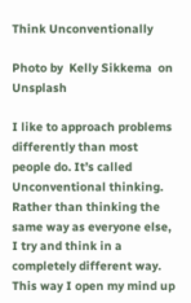Think Unconventionally

Photo by  Kelly Sikkema  on  Unsplash

I like to approach problems differently than most people do. It’s called Unconventional thinking. Rather than thinking the same way as everyone else, I try and think in a completely different way. This way I open my mind up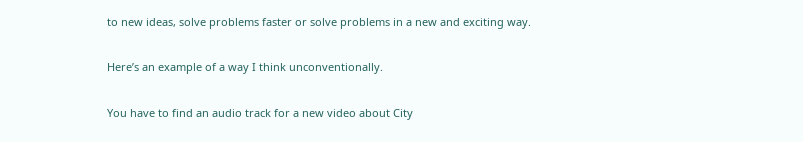to new ideas, solve problems faster or solve problems in a new and exciting way.

Here’s an example of a way I think unconventionally.

You have to find an audio track for a new video about City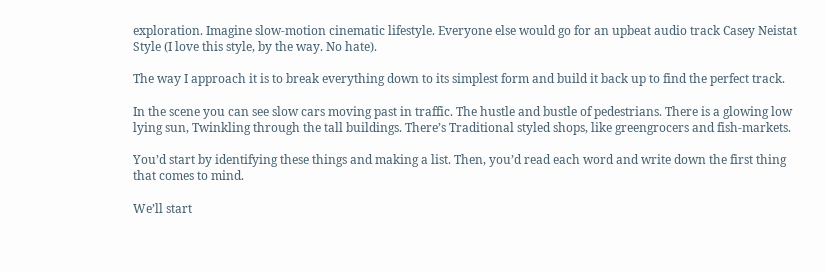exploration. Imagine slow-motion cinematic lifestyle. Everyone else would go for an upbeat audio track Casey Neistat Style (I love this style, by the way. No hate).

The way I approach it is to break everything down to its simplest form and build it back up to find the perfect track.

In the scene you can see slow cars moving past in traffic. The hustle and bustle of pedestrians. There is a glowing low lying sun, Twinkling through the tall buildings. There’s Traditional styled shops, like greengrocers and fish-markets.

You’d start by identifying these things and making a list. Then, you’d read each word and write down the first thing that comes to mind.

We’ll start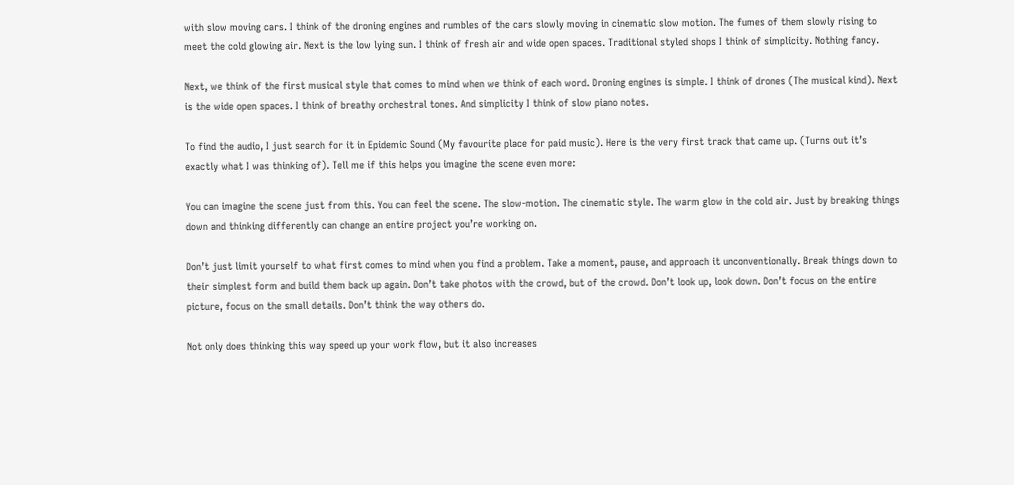with slow moving cars. I think of the droning engines and rumbles of the cars slowly moving in cinematic slow motion. The fumes of them slowly rising to meet the cold glowing air. Next is the low lying sun. I think of fresh air and wide open spaces. Traditional styled shops I think of simplicity. Nothing fancy.

Next, we think of the first musical style that comes to mind when we think of each word. Droning engines is simple. I think of drones (The musical kind). Next is the wide open spaces. I think of breathy orchestral tones. And simplicity I think of slow piano notes.

To find the audio, I just search for it in Epidemic Sound (My favourite place for paid music). Here is the very first track that came up. (Turns out it’s exactly what I was thinking of). Tell me if this helps you imagine the scene even more:

You can imagine the scene just from this. You can feel the scene. The slow-motion. The cinematic style. The warm glow in the cold air. Just by breaking things down and thinking differently can change an entire project you’re working on.

Don’t just limit yourself to what first comes to mind when you find a problem. Take a moment, pause, and approach it unconventionally. Break things down to their simplest form and build them back up again. Don’t take photos with the crowd, but of the crowd. Don’t look up, look down. Don’t focus on the entire picture, focus on the small details. Don’t think the way others do.

Not only does thinking this way speed up your work flow, but it also increases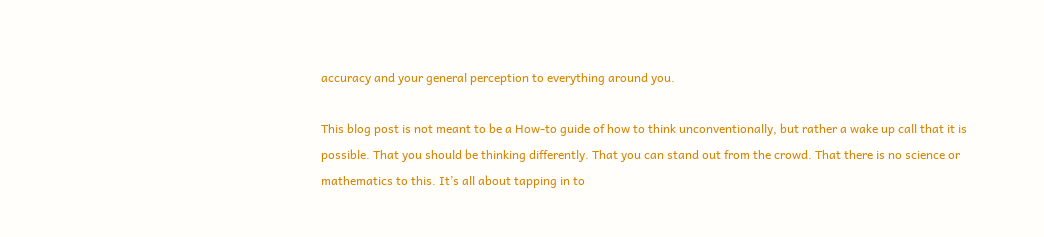accuracy and your general perception to everything around you.

This blog post is not meant to be a How-to guide of how to think unconventionally, but rather a wake up call that it is possible. That you should be thinking differently. That you can stand out from the crowd. That there is no science or mathematics to this. It’s all about tapping in to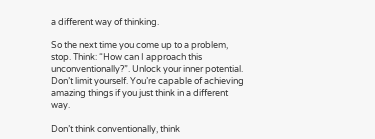a different way of thinking.

So the next time you come up to a problem, stop. Think: “How can I approach this unconventionally?”. Unlock your inner potential. Don’t limit yourself. You’re capable of achieving amazing things if you just think in a different way.

Don’t think conventionally, think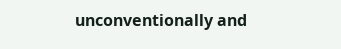unconventionally and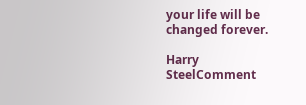your life will be changed forever.

Harry SteelComment